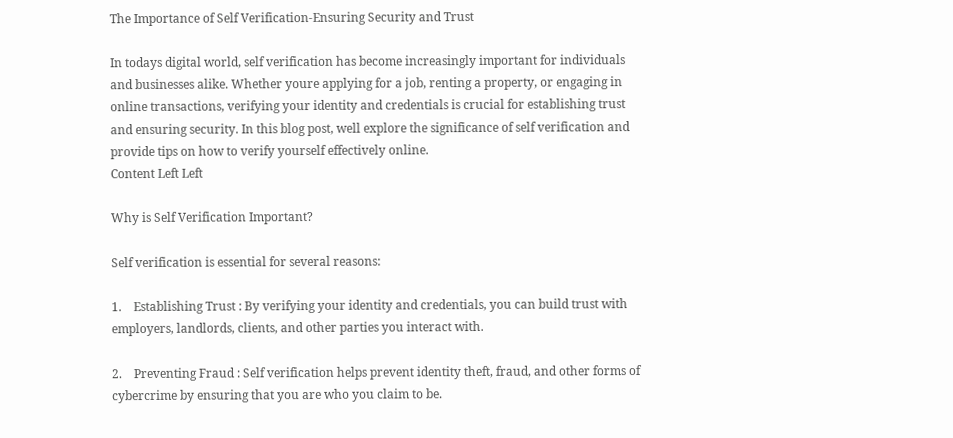The Importance of Self Verification-Ensuring Security and Trust

In todays digital world, self verification has become increasingly important for individuals and businesses alike. Whether youre applying for a job, renting a property, or engaging in online transactions, verifying your identity and credentials is crucial for establishing trust and ensuring security. In this blog post, well explore the significance of self verification and provide tips on how to verify yourself effectively online.
Content Left Left

Why is Self Verification Important?

Self verification is essential for several reasons:

1.    Establishing Trust : By verifying your identity and credentials, you can build trust with employers, landlords, clients, and other parties you interact with.

2.    Preventing Fraud : Self verification helps prevent identity theft, fraud, and other forms of cybercrime by ensuring that you are who you claim to be.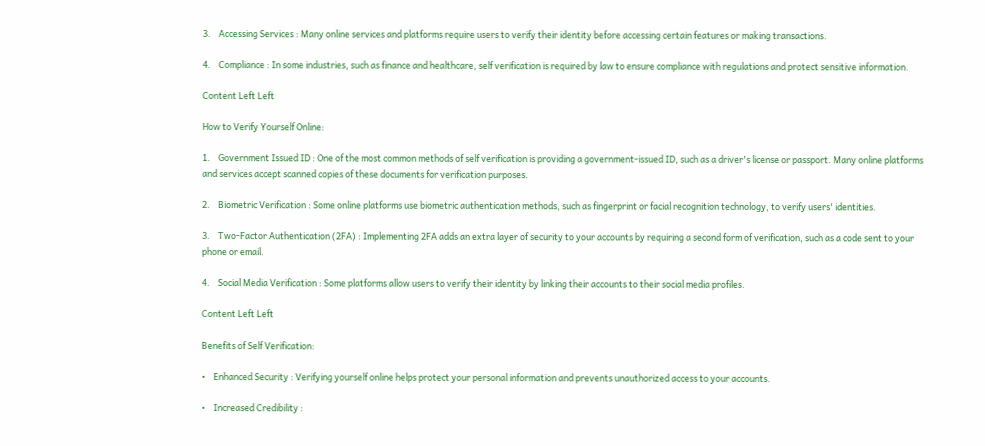3.    Accessing Services : Many online services and platforms require users to verify their identity before accessing certain features or making transactions.

4.    Compliance : In some industries, such as finance and healthcare, self verification is required by law to ensure compliance with regulations and protect sensitive information.

Content Left Left

How to Verify Yourself Online:

1.    Government Issued ID : One of the most common methods of self verification is providing a government-issued ID, such as a driver's license or passport. Many online platforms and services accept scanned copies of these documents for verification purposes.

2.    Biometric Verification : Some online platforms use biometric authentication methods, such as fingerprint or facial recognition technology, to verify users' identities.

3.    Two-Factor Authentication (2FA) : Implementing 2FA adds an extra layer of security to your accounts by requiring a second form of verification, such as a code sent to your phone or email.

4.    Social Media Verification : Some platforms allow users to verify their identity by linking their accounts to their social media profiles.

Content Left Left

Benefits of Self Verification:

•    Enhanced Security : Verifying yourself online helps protect your personal information and prevents unauthorized access to your accounts.

•    Increased Credibility :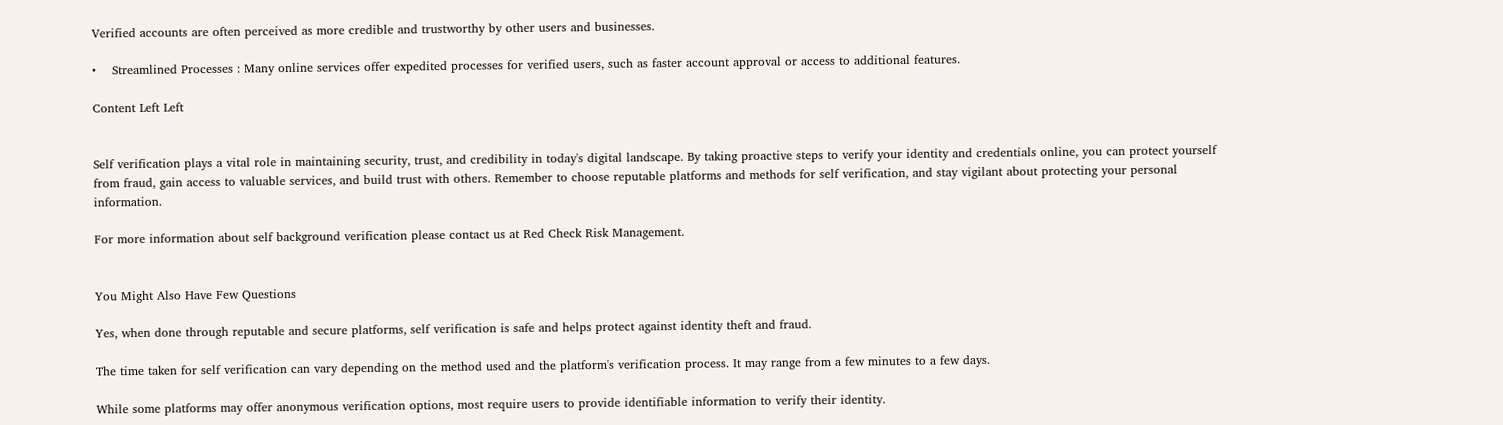Verified accounts are often perceived as more credible and trustworthy by other users and businesses.

•    Streamlined Processes : Many online services offer expedited processes for verified users, such as faster account approval or access to additional features.

Content Left Left


Self verification plays a vital role in maintaining security, trust, and credibility in today's digital landscape. By taking proactive steps to verify your identity and credentials online, you can protect yourself from fraud, gain access to valuable services, and build trust with others. Remember to choose reputable platforms and methods for self verification, and stay vigilant about protecting your personal information.

For more information about self background verification please contact us at Red Check Risk Management.


You Might Also Have Few Questions

Yes, when done through reputable and secure platforms, self verification is safe and helps protect against identity theft and fraud.

The time taken for self verification can vary depending on the method used and the platform's verification process. It may range from a few minutes to a few days.

While some platforms may offer anonymous verification options, most require users to provide identifiable information to verify their identity.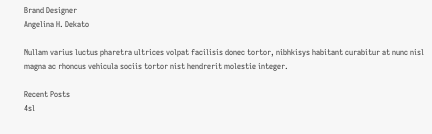Brand Designer
Angelina H. Dekato

Nullam varius luctus pharetra ultrices volpat facilisis donec tortor, nibhkisys habitant curabitur at nunc nisl magna ac rhoncus vehicula sociis tortor nist hendrerit molestie integer.

Recent Posts
4sl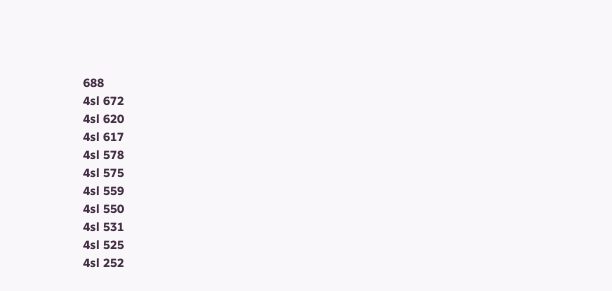688
4sl 672
4sl 620
4sl 617
4sl 578
4sl 575
4sl 559
4sl 550
4sl 531
4sl 525
4sl 252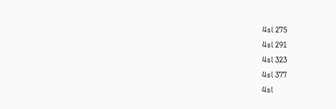4sl 275
4sl 291
4sl 323
4sl 377
4sl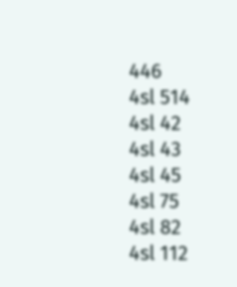446
4sl 514
4sl 42
4sl 43
4sl 45
4sl 75
4sl 82
4sl 112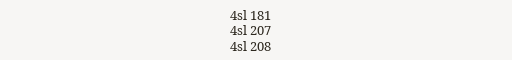4sl 181
4sl 207
4sl 208